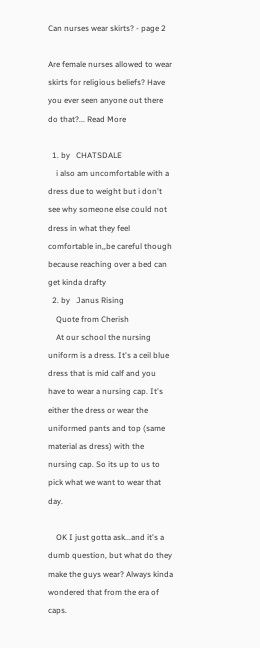Can nurses wear skirts? - page 2

Are female nurses allowed to wear skirts for religious beliefs? Have you ever seen anyone out there do that?... Read More

  1. by   CHATSDALE
    i also am uncomfortable with a dress due to weight but i don't see why someone else could not dress in what they feel comfortable in,,be careful though because reaching over a bed can get kinda drafty
  2. by   Janus Rising
    Quote from Cherish
    At our school the nursing uniform is a dress. It's a ceil blue dress that is mid calf and you have to wear a nursing cap. It's either the dress or wear the uniformed pants and top (same material as dress) with the nursing cap. So its up to us to pick what we want to wear that day.

    OK I just gotta ask...and it's a dumb question, but what do they make the guys wear? Always kinda wondered that from the era of caps.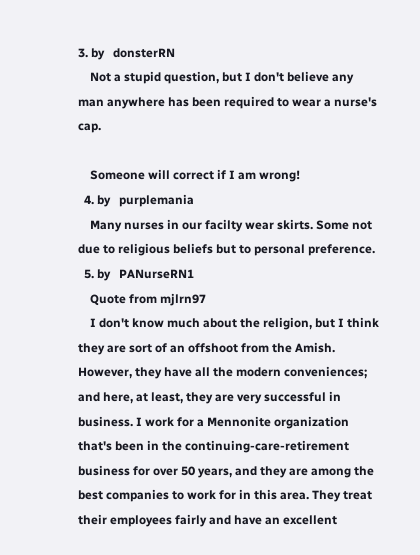3. by   donsterRN
    Not a stupid question, but I don't believe any man anywhere has been required to wear a nurse's cap.

    Someone will correct if I am wrong!
  4. by   purplemania
    Many nurses in our facilty wear skirts. Some not due to religious beliefs but to personal preference.
  5. by   PANurseRN1
    Quote from mjlrn97
    I don't know much about the religion, but I think they are sort of an offshoot from the Amish. However, they have all the modern conveniences; and here, at least, they are very successful in business. I work for a Mennonite organization that's been in the continuing-care-retirement business for over 50 years, and they are among the best companies to work for in this area. They treat their employees fairly and have an excellent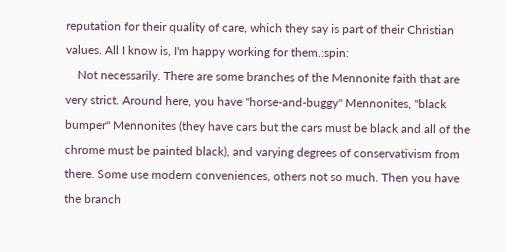reputation for their quality of care, which they say is part of their Christian values. All I know is, I'm happy working for them.:spin:
    Not necessarily. There are some branches of the Mennonite faith that are very strict. Around here, you have "horse-and-buggy" Mennonites, "black bumper" Mennonites (they have cars but the cars must be black and all of the chrome must be painted black), and varying degrees of conservativism from there. Some use modern conveniences, others not so much. Then you have the branch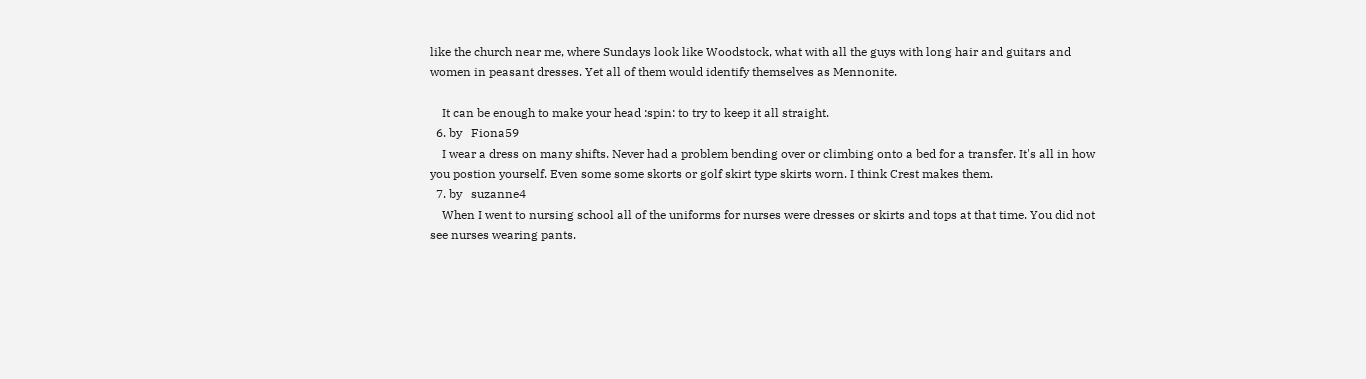like the church near me, where Sundays look like Woodstock, what with all the guys with long hair and guitars and women in peasant dresses. Yet all of them would identify themselves as Mennonite.

    It can be enough to make your head :spin: to try to keep it all straight.
  6. by   Fiona59
    I wear a dress on many shifts. Never had a problem bending over or climbing onto a bed for a transfer. It's all in how you postion yourself. Even some some skorts or golf skirt type skirts worn. I think Crest makes them.
  7. by   suzanne4
    When I went to nursing school all of the uniforms for nurses were dresses or skirts and tops at that time. You did not see nurses wearing pants.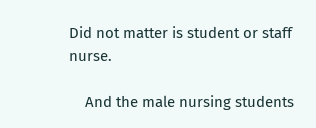Did not matter is student or staff nurse.

    And the male nursing students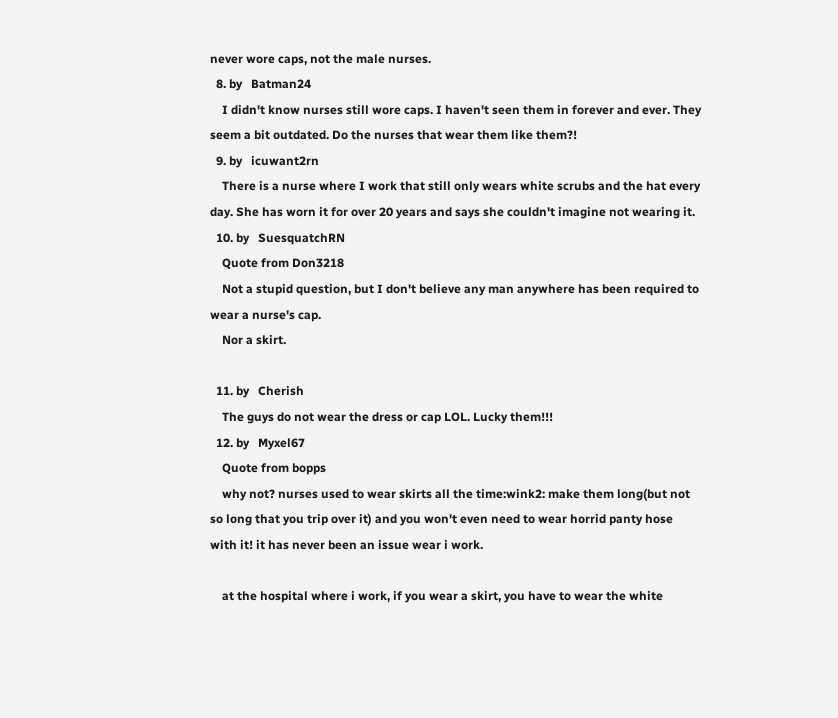never wore caps, not the male nurses.
  8. by   Batman24
    I didn't know nurses still wore caps. I haven't seen them in forever and ever. They seem a bit outdated. Do the nurses that wear them like them?!
  9. by   icuwant2rn
    There is a nurse where I work that still only wears white scrubs and the hat every day. She has worn it for over 20 years and says she couldn't imagine not wearing it.
  10. by   SuesquatchRN
    Quote from Don3218
    Not a stupid question, but I don't believe any man anywhere has been required to wear a nurse's cap.
    Nor a skirt.

  11. by   Cherish
    The guys do not wear the dress or cap LOL. Lucky them!!!
  12. by   Myxel67
    Quote from bopps
    why not? nurses used to wear skirts all the time:wink2: make them long(but not so long that you trip over it) and you won't even need to wear horrid panty hose with it! it has never been an issue wear i work.

    at the hospital where i work, if you wear a skirt, you have to wear the white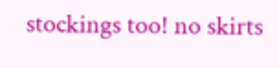stockings too! no skirts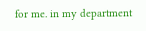for me. in my department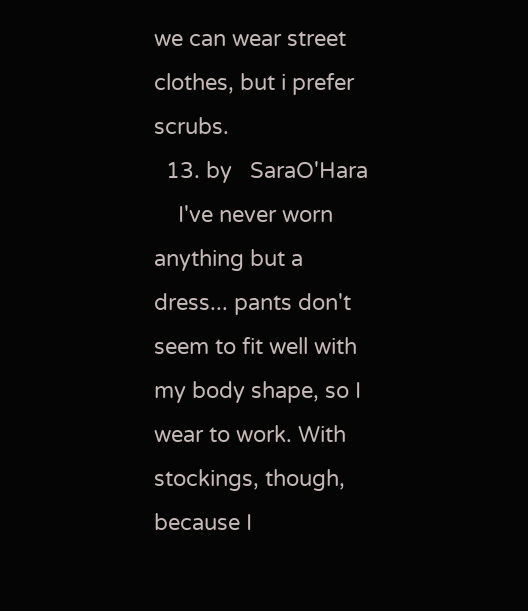we can wear street clothes, but i prefer scrubs.
  13. by   SaraO'Hara
    I've never worn anything but a dress... pants don't seem to fit well with my body shape, so I wear to work. With stockings, though, because I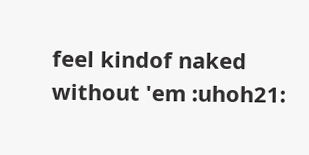feel kindof naked without 'em :uhoh21: